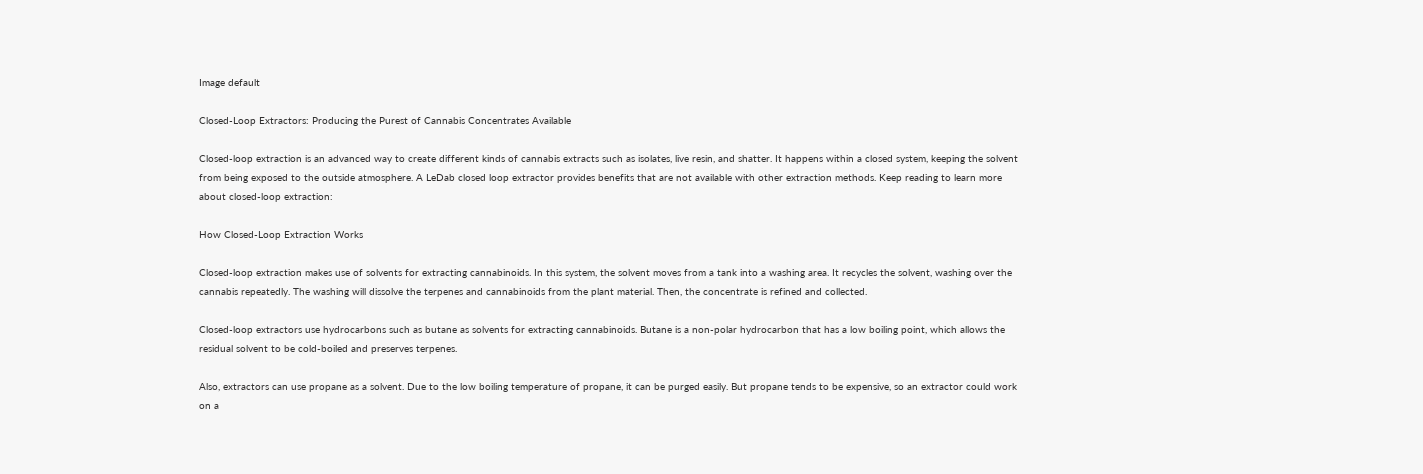Image default

Closed-Loop Extractors: Producing the Purest of Cannabis Concentrates Available

Closed-loop extraction is an advanced way to create different kinds of cannabis extracts such as isolates, live resin, and shatter. It happens within a closed system, keeping the solvent from being exposed to the outside atmosphere. A LeDab closed loop extractor provides benefits that are not available with other extraction methods. Keep reading to learn more about closed-loop extraction:

How Closed-Loop Extraction Works

Closed-loop extraction makes use of solvents for extracting cannabinoids. In this system, the solvent moves from a tank into a washing area. It recycles the solvent, washing over the cannabis repeatedly. The washing will dissolve the terpenes and cannabinoids from the plant material. Then, the concentrate is refined and collected.

Closed-loop extractors use hydrocarbons such as butane as solvents for extracting cannabinoids. Butane is a non-polar hydrocarbon that has a low boiling point, which allows the residual solvent to be cold-boiled and preserves terpenes.

Also, extractors can use propane as a solvent. Due to the low boiling temperature of propane, it can be purged easily. But propane tends to be expensive, so an extractor could work on a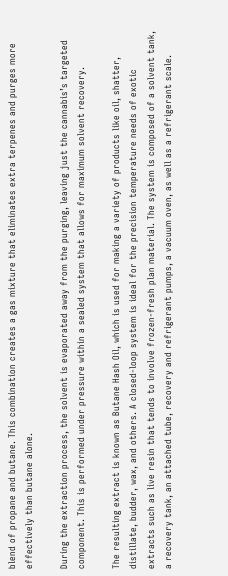blend of propane and butane. This combination creates a gas mixture that eliminates extra terpenes and purges more effectively than butane alone.

During the extraction process, the solvent is evaporated away from the purging, leaving just the cannabis’s targeted component. This is performed under pressure within a sealed system that allows for maximum solvent recovery.

The resulting extract is known as Butane Hash Oil, which is used for making a variety of products like oil, shatter, distillate, budder, wax, and others. A closed-loop system is ideal for the precision temperature needs of exotic extracts such as live resin that tends to involve frozen-fresh plan material. The system is composed of a solvent tank, a recovery tank, an attached tube, recovery and refrigerant pumps, a vacuum oven, as well as a refrigerant scale.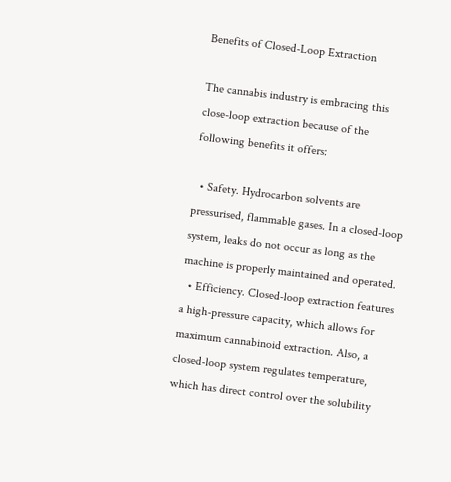Benefits of Closed-Loop Extraction

The cannabis industry is embracing this close-loop extraction because of the following benefits it offers:

  • Safety. Hydrocarbon solvents are pressurised, flammable gases. In a closed-loop system, leaks do not occur as long as the machine is properly maintained and operated.
  • Efficiency. Closed-loop extraction features a high-pressure capacity, which allows for maximum cannabinoid extraction. Also, a closed-loop system regulates temperature, which has direct control over the solubility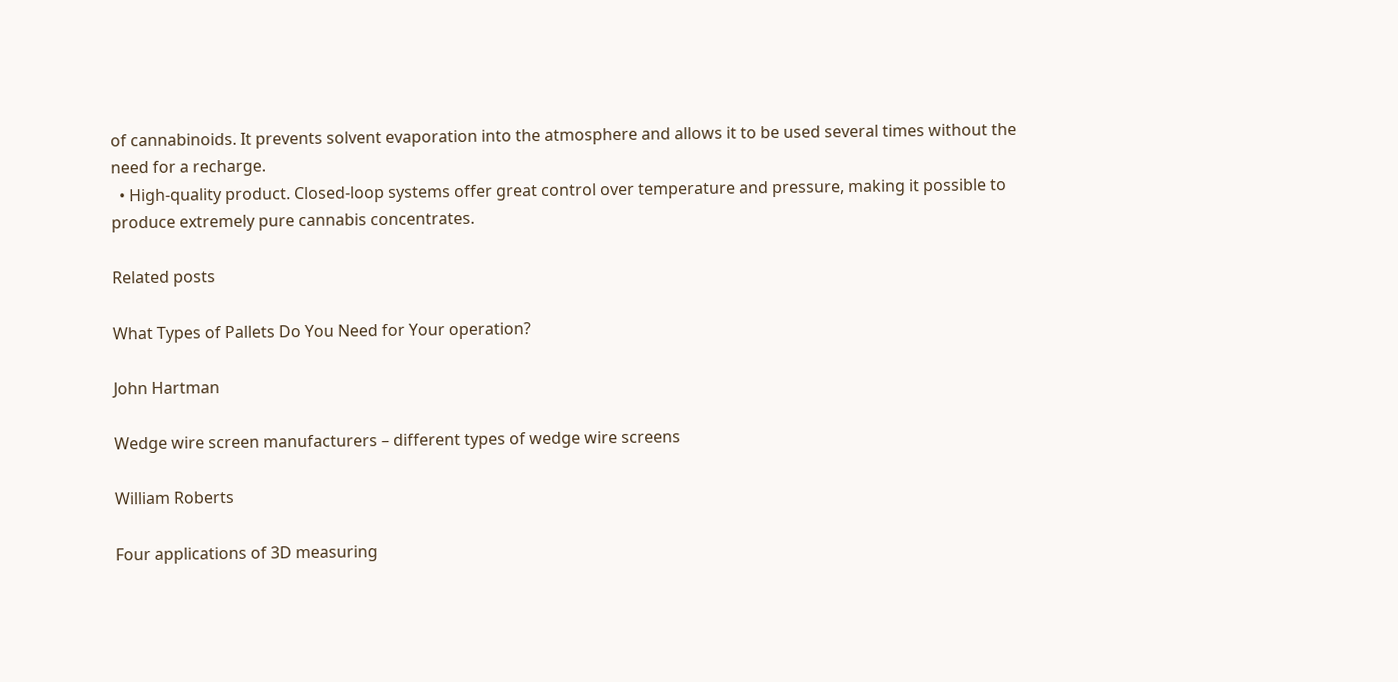of cannabinoids. It prevents solvent evaporation into the atmosphere and allows it to be used several times without the need for a recharge.
  • High-quality product. Closed-loop systems offer great control over temperature and pressure, making it possible to produce extremely pure cannabis concentrates.

Related posts

What Types of Pallets Do You Need for Your operation?

John Hartman

Wedge wire screen manufacturers – different types of wedge wire screens

William Roberts

Four applications of 3D measuring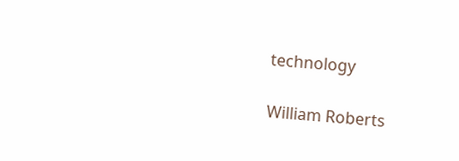technology

William Roberts